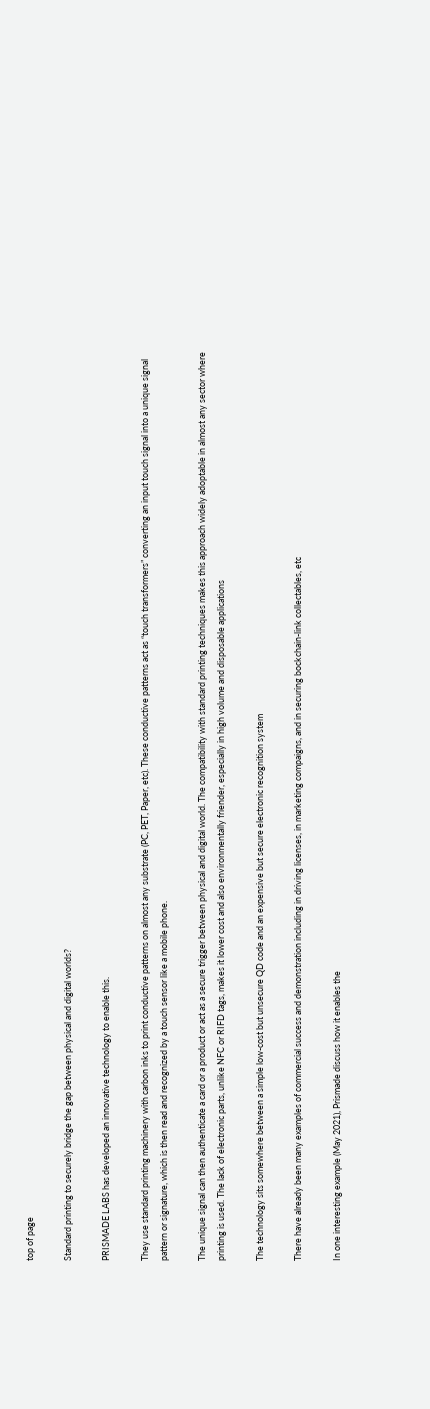top of page

Standard printing to securely bridge the gap between physical and digital worlds?

PRISMADE LABS has developed an innovative technology to enable this.

They use standard printing machinery with carbon inks to print conductive patterns on almost any substrate (PC, PET, Paper, etc). These conductive patterns act as “touch transformers” converting an input touch signal into a unique signal pattern or signature, which is then read and recognized by a touch sensor like a mobile phone.

The unique signal can then authenticate a card or a product or act as a secure trigger between physical and digital world. The compatibility with standard printing techniques makes this approach widely adoptable in almost any sector where printing is used. The lack of electronic parts, unlike NFC or RIFD tags, makes it lower cost and also environmentally friender, especially in high volume and disposable applications

The technology sits somewhere between a simple low-cost but unsecure QD code and an expensive but secure electronic recognition system

There have already been many examples of commercial success and demonstration including in driving licenses, in marketing compaigns, and in securing bockchain-link collectables, etc

In one interesting example (May 2021), Prismade discuss how it enables the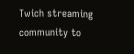Twich streaming community to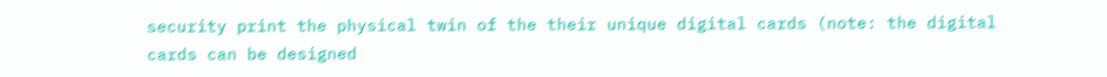security print the physical twin of the their unique digital cards (note: the digital cards can be designed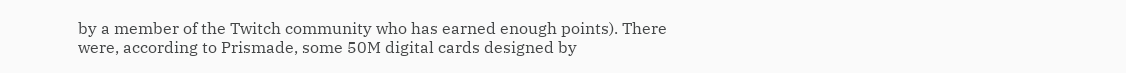by a member of the Twitch community who has earned enough points). There were, according to Prismade, some 50M digital cards designed by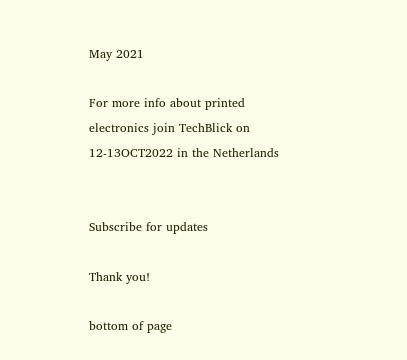May 2021

For more info about printed electronics join TechBlick on 12-13OCT2022 in the Netherlands


Subscribe for updates

Thank you!

bottom of page